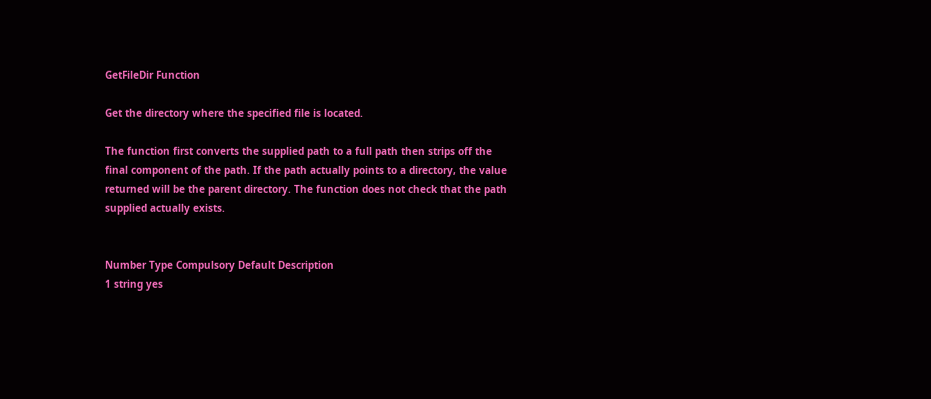GetFileDir Function

Get the directory where the specified file is located.

The function first converts the supplied path to a full path then strips off the final component of the path. If the path actually points to a directory, the value returned will be the parent directory. The function does not check that the path supplied actually exists.


Number Type Compulsory Default Description
1 string yes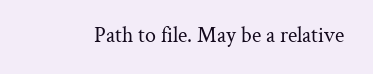Path to file. May be a relative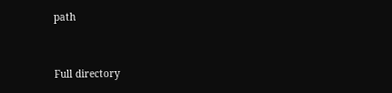path


Full directory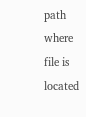path where file is located